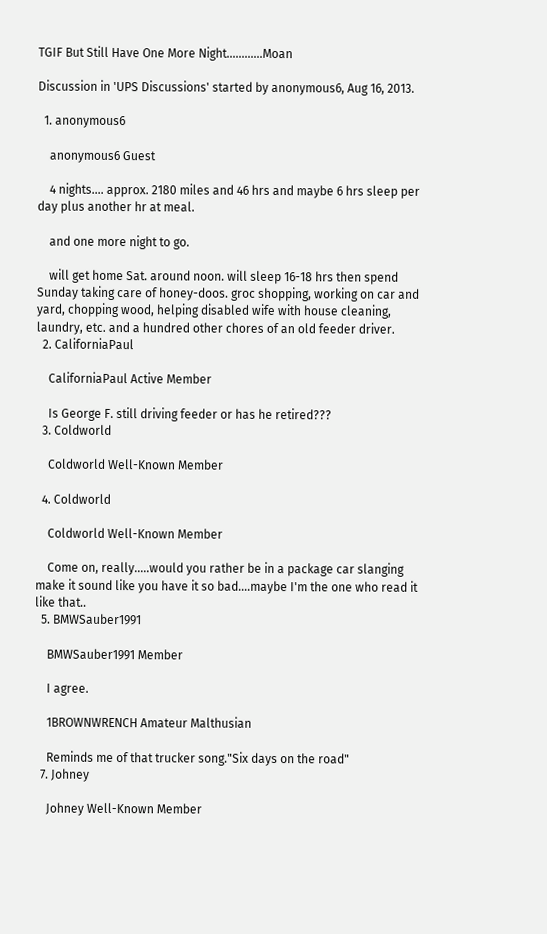TGIF But Still Have One More Night............Moan

Discussion in 'UPS Discussions' started by anonymous6, Aug 16, 2013.

  1. anonymous6

    anonymous6 Guest

    4 nights.... approx. 2180 miles and 46 hrs and maybe 6 hrs sleep per day plus another hr at meal.

    and one more night to go.

    will get home Sat. around noon. will sleep 16-18 hrs then spend Sunday taking care of honey-doos. groc shopping, working on car and yard, chopping wood, helping disabled wife with house cleaning, laundry, etc. and a hundred other chores of an old feeder driver.
  2. CaliforniaPaul

    CaliforniaPaul Active Member

    Is George F. still driving feeder or has he retired???
  3. Coldworld

    Coldworld Well-Known Member

  4. Coldworld

    Coldworld Well-Known Member

    Come on, really.....would you rather be in a package car slanging make it sound like you have it so bad....maybe I'm the one who read it like that..
  5. BMWSauber1991

    BMWSauber1991 Member

    I agree.

    1BROWNWRENCH Amateur Malthusian

    Reminds me of that trucker song."Six days on the road"
  7. Johney

    Johney Well-Known Member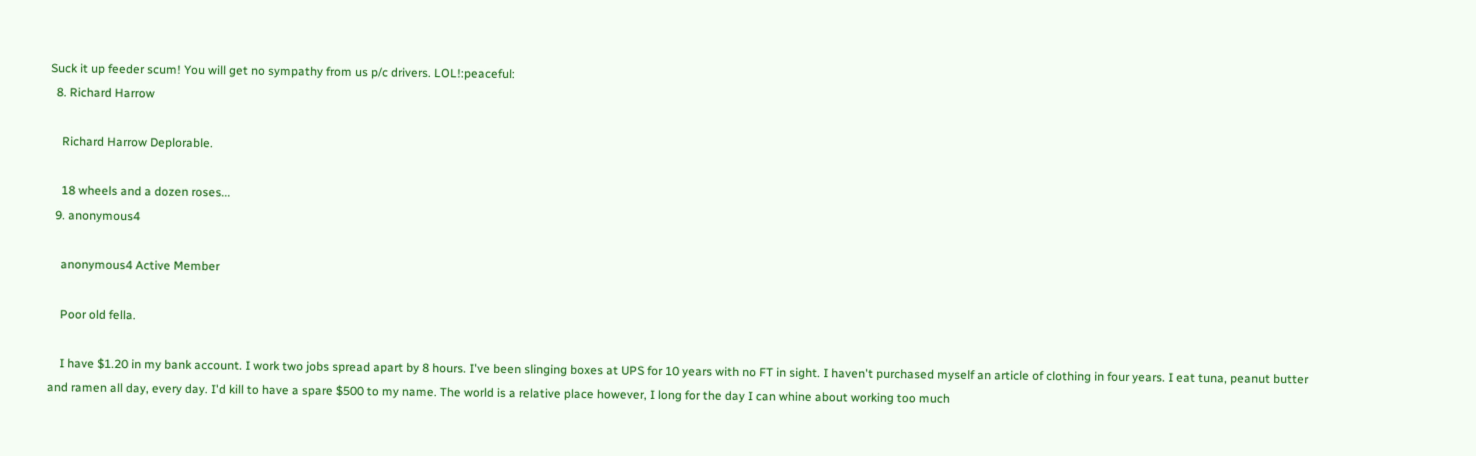Suck it up feeder scum! You will get no sympathy from us p/c drivers. LOL!:peaceful:
  8. Richard Harrow

    Richard Harrow Deplorable.

    18 wheels and a dozen roses...
  9. anonymous4

    anonymous4 Active Member

    Poor old fella.

    I have $1.20 in my bank account. I work two jobs spread apart by 8 hours. I've been slinging boxes at UPS for 10 years with no FT in sight. I haven't purchased myself an article of clothing in four years. I eat tuna, peanut butter and ramen all day, every day. I'd kill to have a spare $500 to my name. The world is a relative place however, I long for the day I can whine about working too much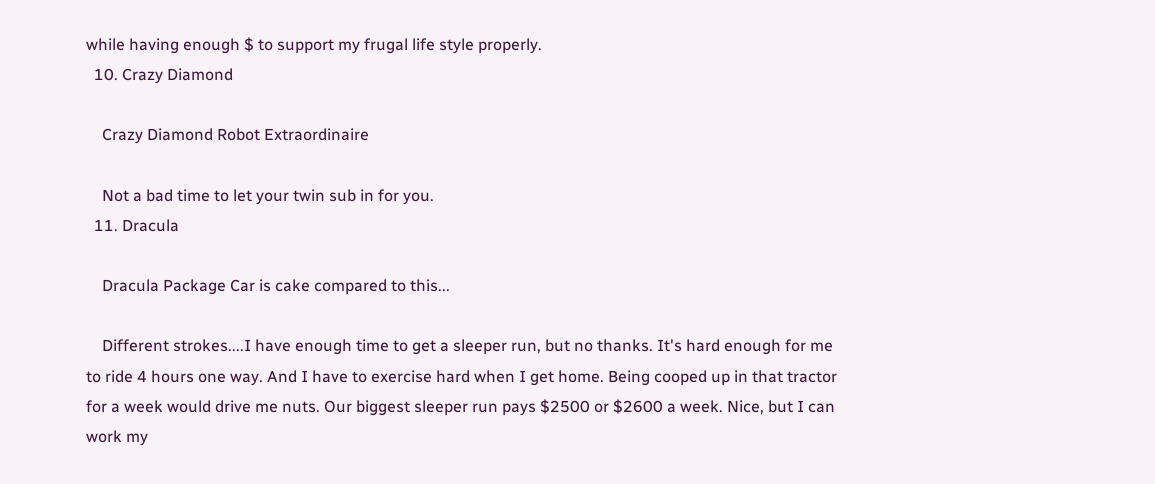while having enough $ to support my frugal life style properly.
  10. Crazy Diamond

    Crazy Diamond Robot Extraordinaire

    Not a bad time to let your twin sub in for you.
  11. Dracula

    Dracula Package Car is cake compared to this...

    Different strokes....I have enough time to get a sleeper run, but no thanks. It's hard enough for me to ride 4 hours one way. And I have to exercise hard when I get home. Being cooped up in that tractor for a week would drive me nuts. Our biggest sleeper run pays $2500 or $2600 a week. Nice, but I can work my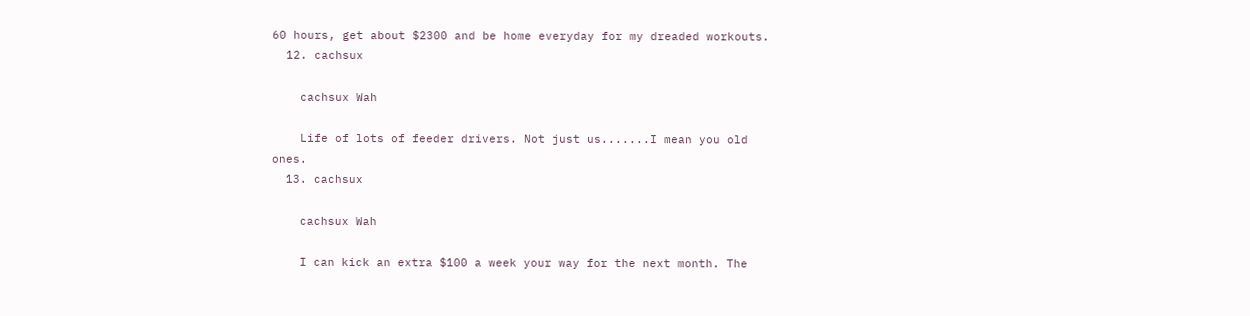60 hours, get about $2300 and be home everyday for my dreaded workouts.
  12. cachsux

    cachsux Wah

    Life of lots of feeder drivers. Not just us.......I mean you old ones.
  13. cachsux

    cachsux Wah

    I can kick an extra $100 a week your way for the next month. The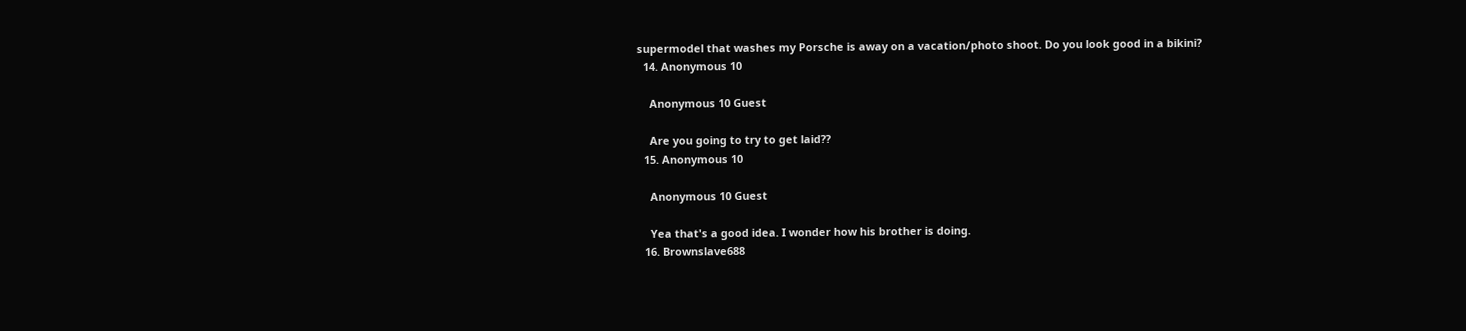supermodel that washes my Porsche is away on a vacation/photo shoot. Do you look good in a bikini?
  14. Anonymous 10

    Anonymous 10 Guest

    Are you going to try to get laid??
  15. Anonymous 10

    Anonymous 10 Guest

    Yea that's a good idea. I wonder how his brother is doing.
  16. Brownslave688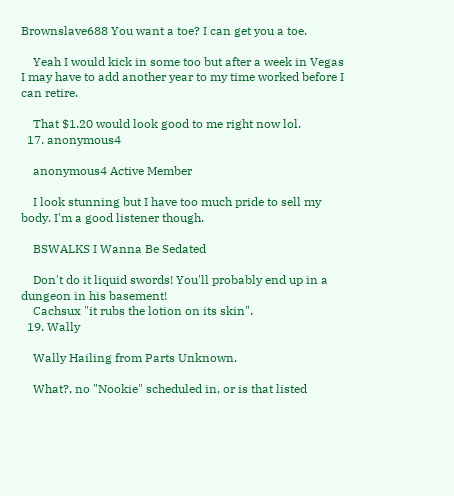Brownslave688 You want a toe? I can get you a toe.

    Yeah I would kick in some too but after a week in Vegas I may have to add another year to my time worked before I can retire.

    That $1.20 would look good to me right now lol.
  17. anonymous4

    anonymous4 Active Member

    I look stunning but I have too much pride to sell my body. I'm a good listener though.

    BSWALKS I Wanna Be Sedated

    Don't do it liquid swords! You'll probably end up in a dungeon in his basement!
    Cachsux "it rubs the lotion on its skin".
  19. Wally

    Wally Hailing from Parts Unknown.

    What?, no "Nookie" scheduled in, or is that listed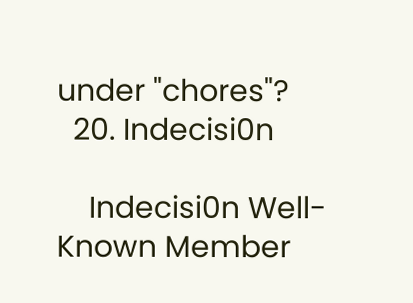under "chores"?
  20. Indecisi0n

    Indecisi0n Well-Known Member